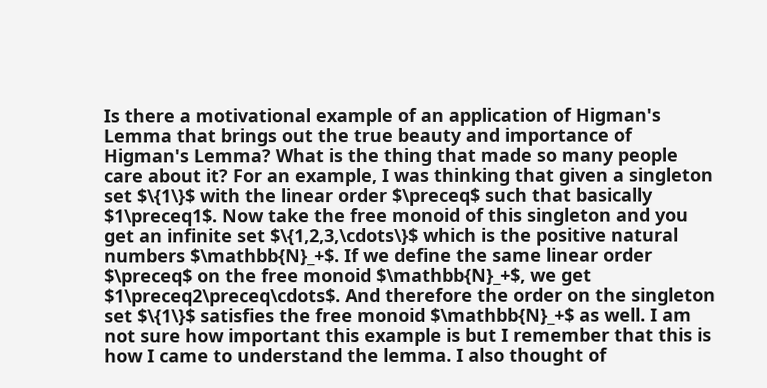Is there a motivational example of an application of Higman's Lemma that brings out the true beauty and importance of Higman's Lemma? What is the thing that made so many people care about it? For an example, I was thinking that given a singleton set $\{1\}$ with the linear order $\preceq$ such that basically $1\preceq1$. Now take the free monoid of this singleton and you get an infinite set $\{1,2,3,\cdots\}$ which is the positive natural numbers $\mathbb{N}_+$. If we define the same linear order $\preceq$ on the free monoid $\mathbb{N}_+$, we get $1\preceq2\preceq\cdots$. And therefore the order on the singleton set $\{1\}$ satisfies the free monoid $\mathbb{N}_+$ as well. I am not sure how important this example is but I remember that this is how I came to understand the lemma. I also thought of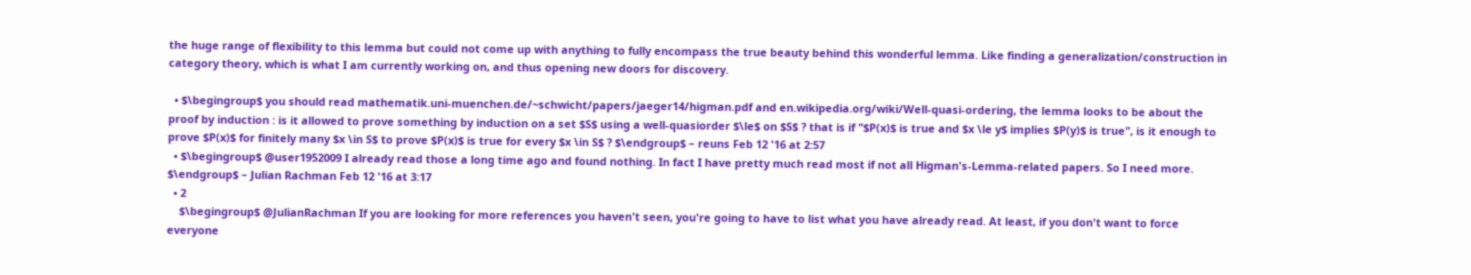the huge range of flexibility to this lemma but could not come up with anything to fully encompass the true beauty behind this wonderful lemma. Like finding a generalization/construction in category theory, which is what I am currently working on, and thus opening new doors for discovery.

  • $\begingroup$ you should read mathematik.uni-muenchen.de/~schwicht/papers/jaeger14/higman.pdf and en.wikipedia.org/wiki/Well-quasi-ordering, the lemma looks to be about the proof by induction : is it allowed to prove something by induction on a set $S$ using a well-quasiorder $\le$ on $S$ ? that is if "$P(x)$ is true and $x \le y$ implies $P(y)$ is true", is it enough to prove $P(x)$ for finitely many $x \in S$ to prove $P(x)$ is true for every $x \in S$ ? $\endgroup$ – reuns Feb 12 '16 at 2:57
  • $\begingroup$ @user1952009 I already read those a long time ago and found nothing. In fact I have pretty much read most if not all Higman's-Lemma-related papers. So I need more. $\endgroup$ – Julian Rachman Feb 12 '16 at 3:17
  • 2
    $\begingroup$ @JulianRachman If you are looking for more references you haven't seen, you're going to have to list what you have already read. At least, if you don't want to force everyone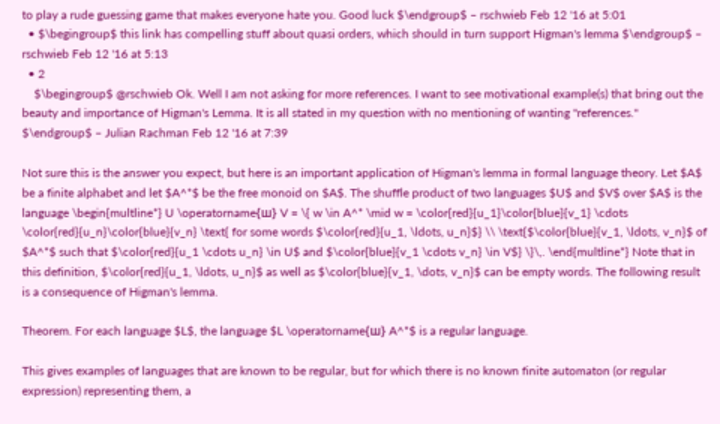to play a rude guessing game that makes everyone hate you. Good luck $\endgroup$ – rschwieb Feb 12 '16 at 5:01
  • $\begingroup$ this link has compelling stuff about quasi orders, which should in turn support Higman's lemma $\endgroup$ – rschwieb Feb 12 '16 at 5:13
  • 2
    $\begingroup$ @rschwieb Ok. Well I am not asking for more references. I want to see motivational example(s) that bring out the beauty and importance of Higman's Lemma. It is all stated in my question with no mentioning of wanting "references." $\endgroup$ – Julian Rachman Feb 12 '16 at 7:39

Not sure this is the answer you expect, but here is an important application of Higman's lemma in formal language theory. Let $A$ be a finite alphabet and let $A^*$ be the free monoid on $A$. The shuffle product of two languages $U$ and $V$ over $A$ is the language \begin{multline*} U \operatorname{ш} V = \{ w \in A^* \mid w = \color{red}{u_1}\color{blue}{v_1} \cdots \color{red}{u_n}\color{blue}{v_n} \text{ for some words $\color{red}{u_1, \ldots, u_n}$} \\ \text{$\color{blue}{v_1, \ldots, v_n}$ of $A^*$ such that $\color{red}{u_1 \cdots u_n} \in U$ and $\color{blue}{v_1 \cdots v_n} \in V$} \}\,. \end{multline*} Note that in this definition, $\color{red}{u_1, \ldots, u_n}$ as well as $\color{blue}{v_1, \dots, v_n}$ can be empty words. The following result is a consequence of Higman's lemma.

Theorem. For each language $L$, the language $L \operatorname{ш} A^*$ is a regular language.

This gives examples of languages that are known to be regular, but for which there is no known finite automaton (or regular expression) representing them, a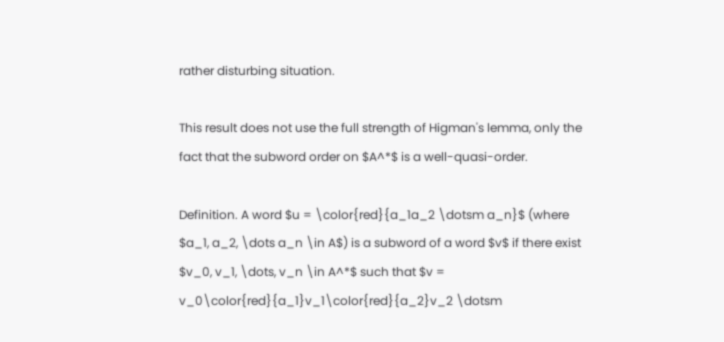rather disturbing situation.

This result does not use the full strength of Higman's lemma, only the fact that the subword order on $A^*$ is a well-quasi-order.

Definition. A word $u = \color{red}{a_1a_2 \dotsm a_n}$ (where $a_1, a_2, \dots a_n \in A$) is a subword of a word $v$ if there exist $v_0, v_1, \dots, v_n \in A^*$ such that $v = v_0\color{red}{a_1}v_1\color{red}{a_2}v_2 \dotsm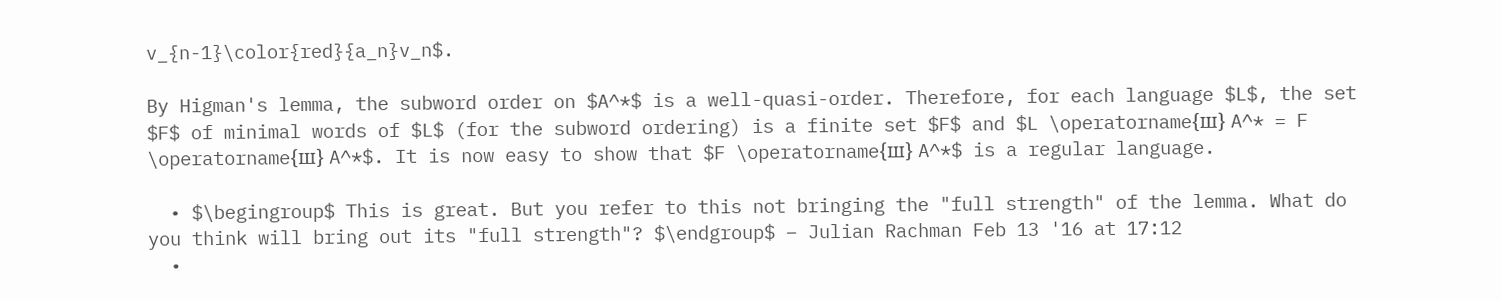v_{n-1}\color{red}{a_n}v_n$.

By Higman's lemma, the subword order on $A^*$ is a well-quasi-order. Therefore, for each language $L$, the set $F$ of minimal words of $L$ (for the subword ordering) is a finite set $F$ and $L \operatorname{ш} A^* = F \operatorname{ш} A^*$. It is now easy to show that $F \operatorname{ш} A^*$ is a regular language.

  • $\begingroup$ This is great. But you refer to this not bringing the "full strength" of the lemma. What do you think will bring out its "full strength"? $\endgroup$ – Julian Rachman Feb 13 '16 at 17:12
  •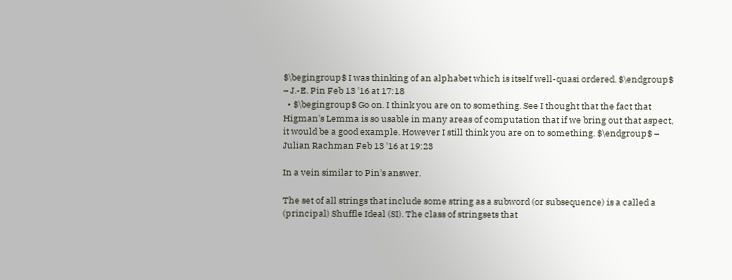$\begingroup$ I was thinking of an alphabet which is itself well-quasi ordered. $\endgroup$ – J.-E. Pin Feb 13 '16 at 17:18
  • $\begingroup$ Go on. I think you are on to something. See I thought that the fact that Higman's Lemma is so usable in many areas of computation that if we bring out that aspect, it would be a good example. However I still think you are on to something. $\endgroup$ – Julian Rachman Feb 13 '16 at 19:23

In a vein similar to Pin's answer.

The set of all strings that include some string as a subword (or subsequence) is a called a (principal) Shuffle Ideal (SI). The class of stringsets that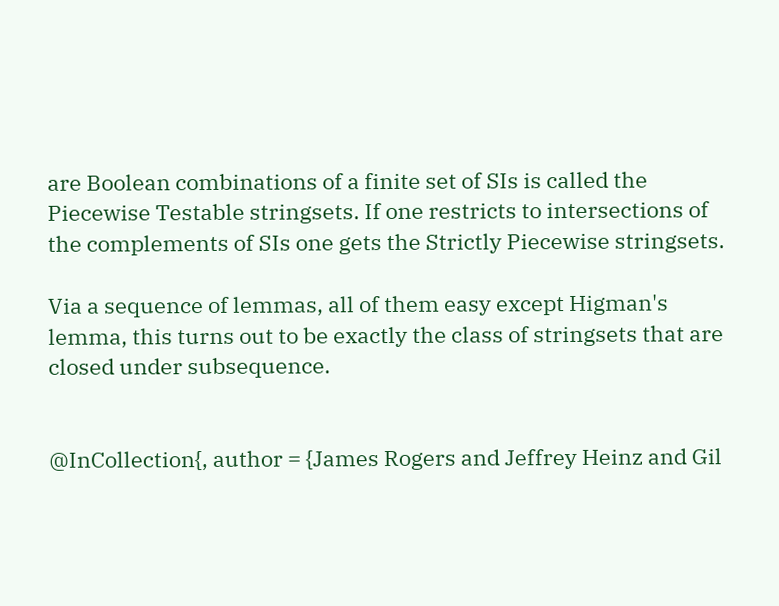are Boolean combinations of a finite set of SIs is called the Piecewise Testable stringsets. If one restricts to intersections of the complements of SIs one gets the Strictly Piecewise stringsets.

Via a sequence of lemmas, all of them easy except Higman's lemma, this turns out to be exactly the class of stringsets that are closed under subsequence.


@InCollection{, author = {James Rogers and Jeffrey Heinz and Gil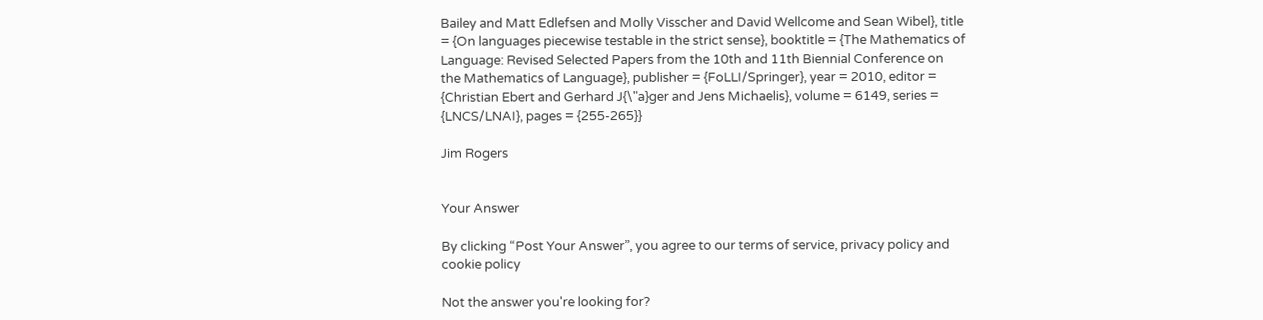Bailey and Matt Edlefsen and Molly Visscher and David Wellcome and Sean Wibel}, title = {On languages piecewise testable in the strict sense}, booktitle = {The Mathematics of Language: Revised Selected Papers from the 10th and 11th Biennial Conference on the Mathematics of Language}, publisher = {FoLLI/Springer}, year = 2010, editor = {Christian Ebert and Gerhard J{\"a}ger and Jens Michaelis}, volume = 6149, series = {LNCS/LNAI}, pages = {255-265}}

Jim Rogers


Your Answer

By clicking “Post Your Answer”, you agree to our terms of service, privacy policy and cookie policy

Not the answer you're looking for?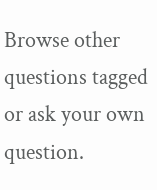Browse other questions tagged or ask your own question.